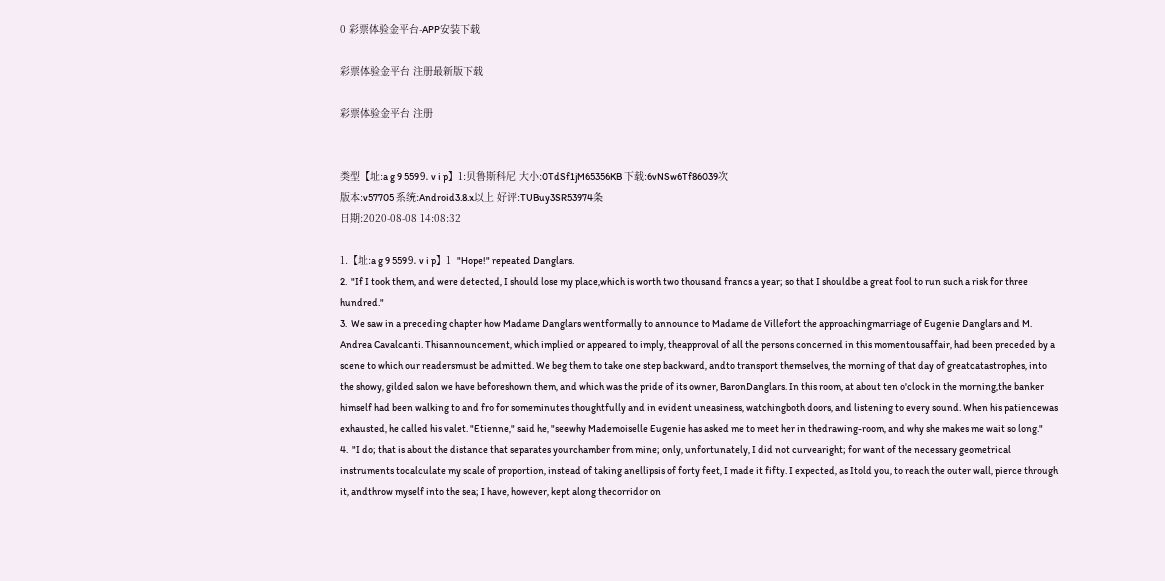0 彩票体验金平台-APP安装下载

彩票体验金平台 注册最新版下载

彩票体验金平台 注册


类型【址:a g 9 559⒐ v i p】1:贝鲁斯科尼 大小:0TdSf1jM65356KB 下载:6vNSw6Tf86039次
版本:v57705 系统:Android3.8.x以上 好评:TUBuy3SR53974条
日期:2020-08-08 14:08:32

1.【址:a g 9 559⒐ v i p】1  "Hope!" repeated Danglars.
2.  "If I took them, and were detected, I should lose my place,which is worth two thousand francs a year; so that I shouldbe a great fool to run such a risk for three hundred."
3.  We saw in a preceding chapter how Madame Danglars wentformally to announce to Madame de Villefort the approachingmarriage of Eugenie Danglars and M. Andrea Cavalcanti. Thisannouncement, which implied or appeared to imply, theapproval of all the persons concerned in this momentousaffair, had been preceded by a scene to which our readersmust be admitted. We beg them to take one step backward, andto transport themselves, the morning of that day of greatcatastrophes, into the showy, gilded salon we have beforeshown them, and which was the pride of its owner, BaronDanglars. In this room, at about ten o'clock in the morning,the banker himself had been walking to and fro for someminutes thoughtfully and in evident uneasiness, watchingboth doors, and listening to every sound. When his patiencewas exhausted, he called his valet. "Etienne," said he, "seewhy Mademoiselle Eugenie has asked me to meet her in thedrawing-room, and why she makes me wait so long."
4.  "I do; that is about the distance that separates yourchamber from mine; only, unfortunately, I did not curvearight; for want of the necessary geometrical instruments tocalculate my scale of proportion, instead of taking anellipsis of forty feet, I made it fifty. I expected, as Itold you, to reach the outer wall, pierce through it, andthrow myself into the sea; I have, however, kept along thecorridor on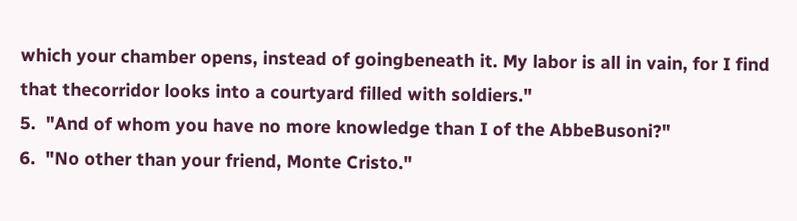which your chamber opens, instead of goingbeneath it. My labor is all in vain, for I find that thecorridor looks into a courtyard filled with soldiers."
5.  "And of whom you have no more knowledge than I of the AbbeBusoni?"
6.  "No other than your friend, Monte Cristo."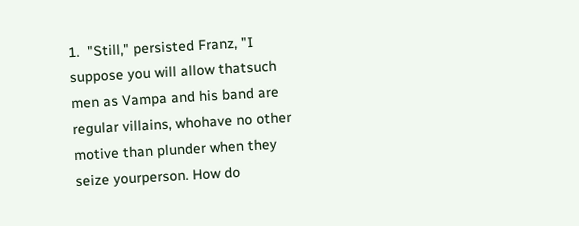1.  "Still," persisted Franz, "I suppose you will allow thatsuch men as Vampa and his band are regular villains, whohave no other motive than plunder when they seize yourperson. How do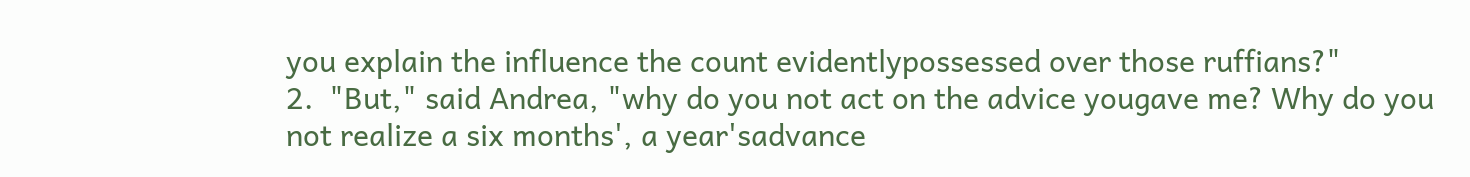you explain the influence the count evidentlypossessed over those ruffians?"
2.  "But," said Andrea, "why do you not act on the advice yougave me? Why do you not realize a six months', a year'sadvance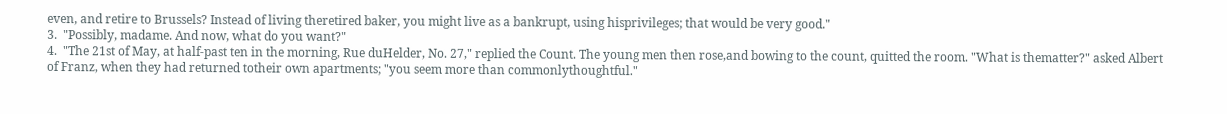even, and retire to Brussels? Instead of living theretired baker, you might live as a bankrupt, using hisprivileges; that would be very good."
3.  "Possibly, madame. And now, what do you want?"
4.  "The 21st of May, at half-past ten in the morning, Rue duHelder, No. 27," replied the Count. The young men then rose,and bowing to the count, quitted the room. "What is thematter?" asked Albert of Franz, when they had returned totheir own apartments; "you seem more than commonlythoughtful."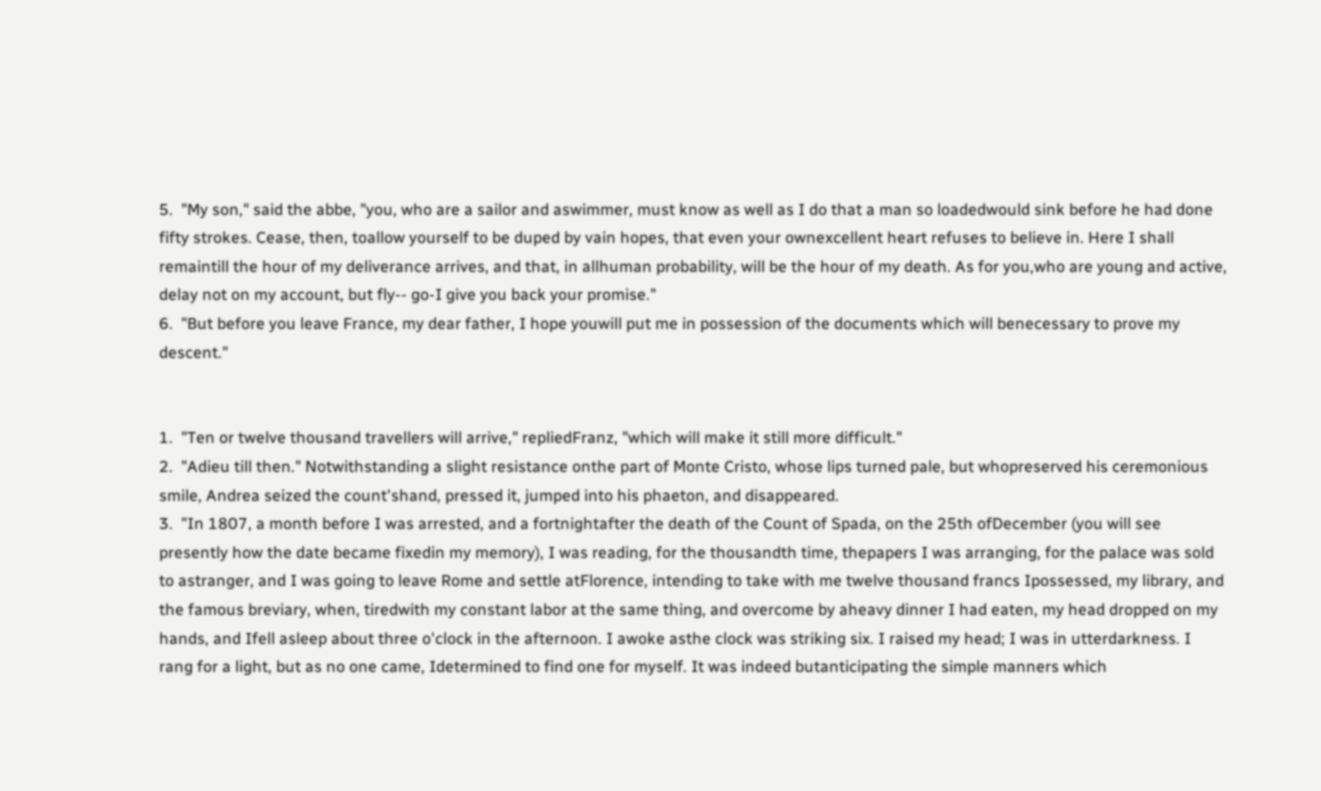5.  "My son," said the abbe, "you, who are a sailor and aswimmer, must know as well as I do that a man so loadedwould sink before he had done fifty strokes. Cease, then, toallow yourself to be duped by vain hopes, that even your ownexcellent heart refuses to believe in. Here I shall remaintill the hour of my deliverance arrives, and that, in allhuman probability, will be the hour of my death. As for you,who are young and active, delay not on my account, but fly-- go-I give you back your promise."
6.  "But before you leave France, my dear father, I hope youwill put me in possession of the documents which will benecessary to prove my descent."


1.  "Ten or twelve thousand travellers will arrive," repliedFranz, "which will make it still more difficult."
2.  "Adieu till then." Notwithstanding a slight resistance onthe part of Monte Cristo, whose lips turned pale, but whopreserved his ceremonious smile, Andrea seized the count'shand, pressed it, jumped into his phaeton, and disappeared.
3.  "In 1807, a month before I was arrested, and a fortnightafter the death of the Count of Spada, on the 25th ofDecember (you will see presently how the date became fixedin my memory), I was reading, for the thousandth time, thepapers I was arranging, for the palace was sold to astranger, and I was going to leave Rome and settle atFlorence, intending to take with me twelve thousand francs Ipossessed, my library, and the famous breviary, when, tiredwith my constant labor at the same thing, and overcome by aheavy dinner I had eaten, my head dropped on my hands, and Ifell asleep about three o'clock in the afternoon. I awoke asthe clock was striking six. I raised my head; I was in utterdarkness. I rang for a light, but as no one came, Idetermined to find one for myself. It was indeed butanticipating the simple manners which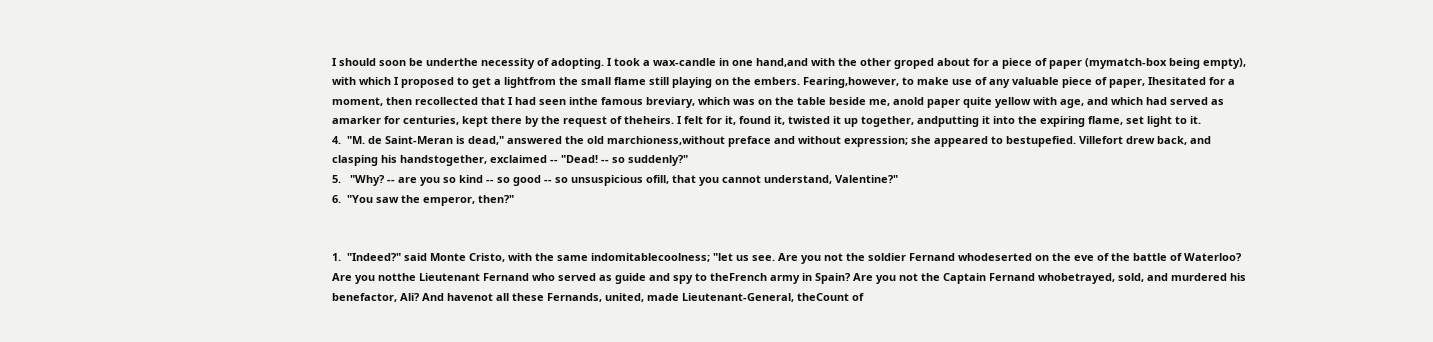I should soon be underthe necessity of adopting. I took a wax-candle in one hand,and with the other groped about for a piece of paper (mymatch-box being empty), with which I proposed to get a lightfrom the small flame still playing on the embers. Fearing,however, to make use of any valuable piece of paper, Ihesitated for a moment, then recollected that I had seen inthe famous breviary, which was on the table beside me, anold paper quite yellow with age, and which had served as amarker for centuries, kept there by the request of theheirs. I felt for it, found it, twisted it up together, andputting it into the expiring flame, set light to it.
4.  "M. de Saint-Meran is dead," answered the old marchioness,without preface and without expression; she appeared to bestupefied. Villefort drew back, and clasping his handstogether, exclaimed -- "Dead! -- so suddenly?"
5.   "Why? -- are you so kind -- so good -- so unsuspicious ofill, that you cannot understand, Valentine?"
6.  "You saw the emperor, then?"


1.  "Indeed?" said Monte Cristo, with the same indomitablecoolness; "let us see. Are you not the soldier Fernand whodeserted on the eve of the battle of Waterloo? Are you notthe Lieutenant Fernand who served as guide and spy to theFrench army in Spain? Are you not the Captain Fernand whobetrayed, sold, and murdered his benefactor, Ali? And havenot all these Fernands, united, made Lieutenant-General, theCount of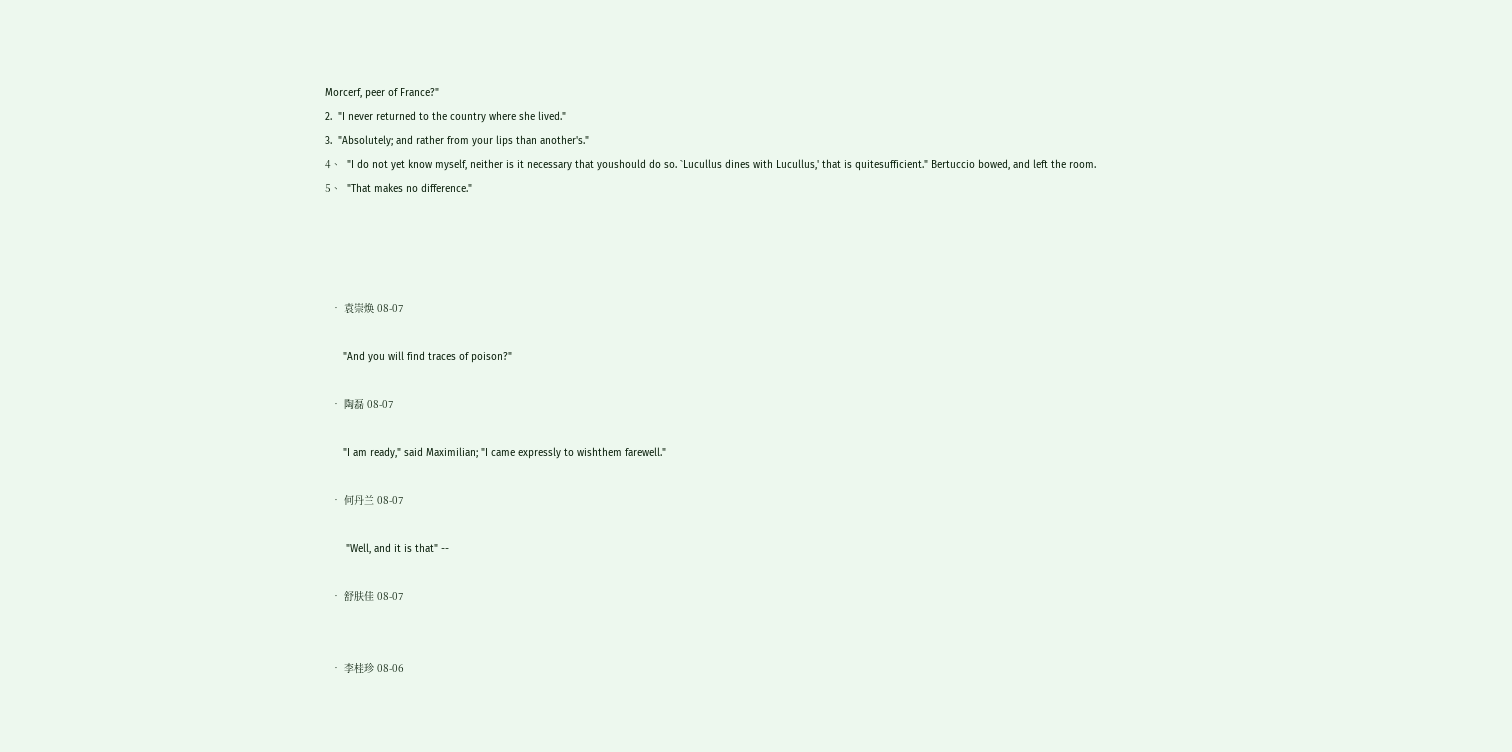Morcerf, peer of France?"
2.  "I never returned to the country where she lived."
3.  "Absolutely; and rather from your lips than another's."
4、  "I do not yet know myself, neither is it necessary that youshould do so. `Lucullus dines with Lucullus,' that is quitesufficient." Bertuccio bowed, and left the room.
5、  "That makes no difference."




  • 袁崇焕 08-07

      "And you will find traces of poison?"

  • 陶磊 08-07

      "I am ready," said Maximilian; "I came expressly to wishthem farewell."

  • 何丹兰 08-07

       "Well, and it is that" --

  • 舒肤佳 08-07


  • 李桂珍 08-06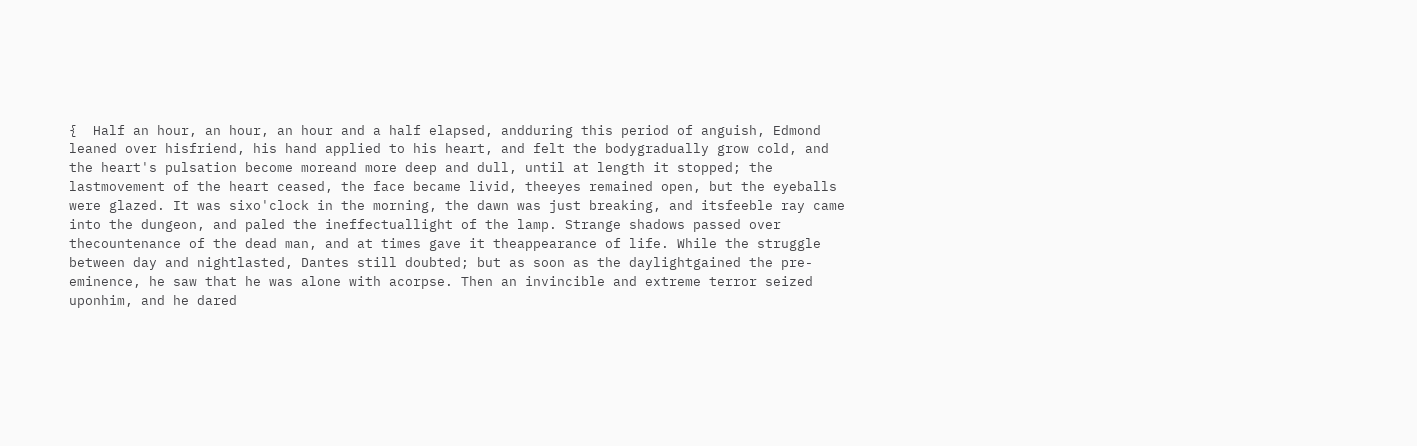{  Half an hour, an hour, an hour and a half elapsed, andduring this period of anguish, Edmond leaned over hisfriend, his hand applied to his heart, and felt the bodygradually grow cold, and the heart's pulsation become moreand more deep and dull, until at length it stopped; the lastmovement of the heart ceased, the face became livid, theeyes remained open, but the eyeballs were glazed. It was sixo'clock in the morning, the dawn was just breaking, and itsfeeble ray came into the dungeon, and paled the ineffectuallight of the lamp. Strange shadows passed over thecountenance of the dead man, and at times gave it theappearance of life. While the struggle between day and nightlasted, Dantes still doubted; but as soon as the daylightgained the pre-eminence, he saw that he was alone with acorpse. Then an invincible and extreme terror seized uponhim, and he dared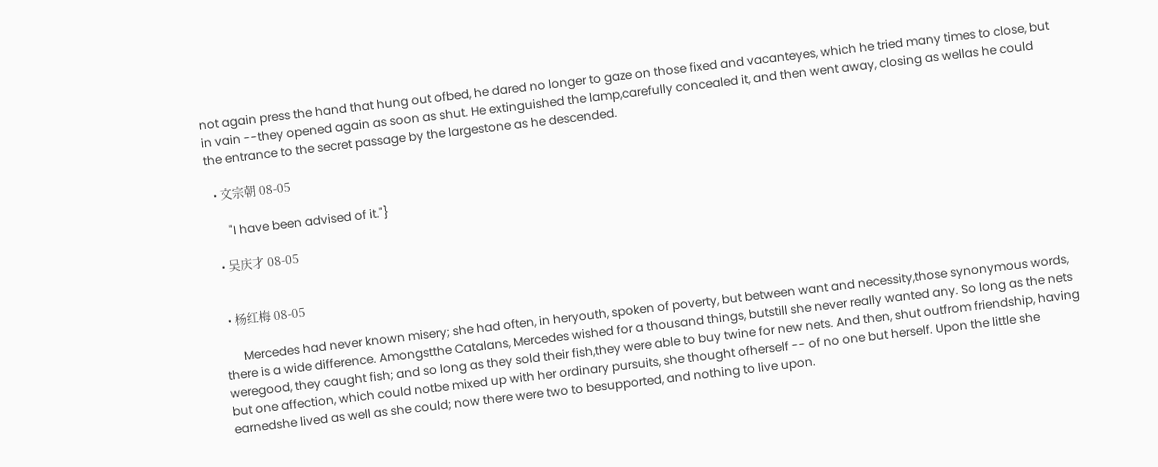not again press the hand that hung out ofbed, he dared no longer to gaze on those fixed and vacanteyes, which he tried many times to close, but in vain --they opened again as soon as shut. He extinguished the lamp,carefully concealed it, and then went away, closing as wellas he could the entrance to the secret passage by the largestone as he descended.

  • 文宗朝 08-05

      "I have been advised of it."}

  • 吴庆才 08-05


  • 杨红梅 08-05

      Mercedes had never known misery; she had often, in heryouth, spoken of poverty, but between want and necessity,those synonymous words, there is a wide difference. Amongstthe Catalans, Mercedes wished for a thousand things, butstill she never really wanted any. So long as the nets weregood, they caught fish; and so long as they sold their fish,they were able to buy twine for new nets. And then, shut outfrom friendship, having but one affection, which could notbe mixed up with her ordinary pursuits, she thought ofherself -- of no one but herself. Upon the little she earnedshe lived as well as she could; now there were two to besupported, and nothing to live upon.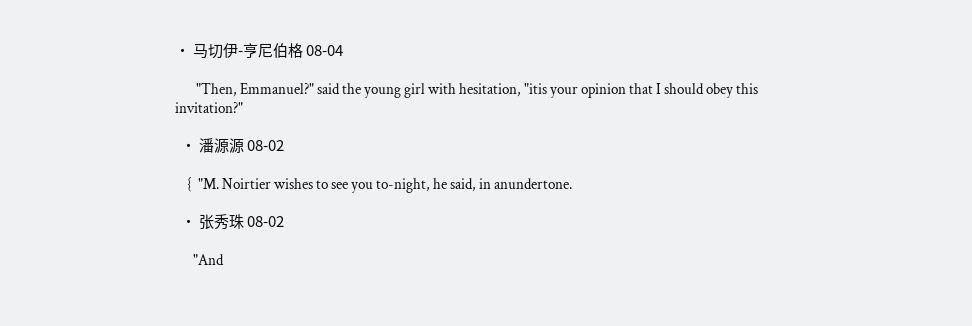• 马切伊-亨尼伯格 08-04

       "Then, Emmanuel?" said the young girl with hesitation, "itis your opinion that I should obey this invitation?"

  • 潘源源 08-02

    {  "M. Noirtier wishes to see you to-night, he said, in anundertone.

  • 张秀珠 08-02

      "And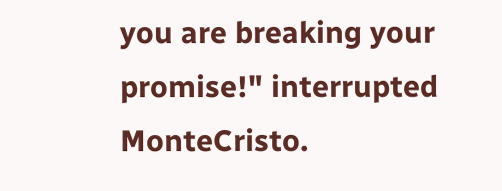you are breaking your promise!" interrupted MonteCristo.